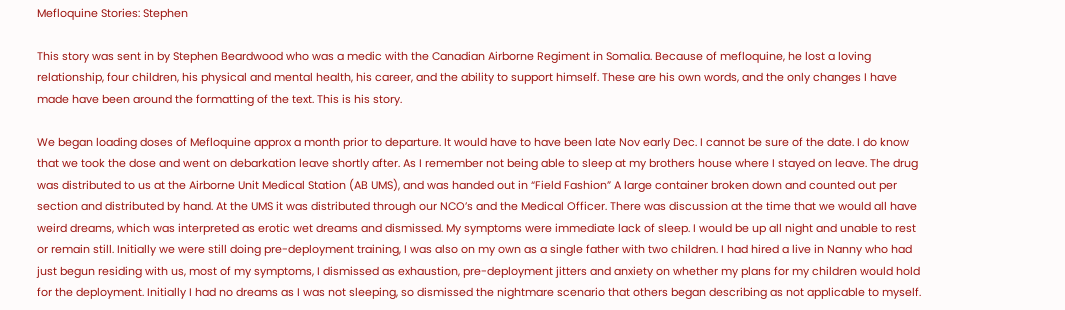Mefloquine Stories: Stephen

This story was sent in by Stephen Beardwood who was a medic with the Canadian Airborne Regiment in Somalia. Because of mefloquine, he lost a loving relationship, four children, his physical and mental health, his career, and the ability to support himself. These are his own words, and the only changes I have made have been around the formatting of the text. This is his story.

We began loading doses of Mefloquine approx a month prior to departure. It would have to have been late Nov early Dec. I cannot be sure of the date. I do know that we took the dose and went on debarkation leave shortly after. As I remember not being able to sleep at my brothers house where I stayed on leave. The drug was distributed to us at the Airborne Unit Medical Station (AB UMS), and was handed out in “Field Fashion” A large container broken down and counted out per section and distributed by hand. At the UMS it was distributed through our NCO’s and the Medical Officer. There was discussion at the time that we would all have weird dreams, which was interpreted as erotic wet dreams and dismissed. My symptoms were immediate lack of sleep. I would be up all night and unable to rest or remain still. Initially we were still doing pre-deployment training, I was also on my own as a single father with two children. I had hired a live in Nanny who had just begun residing with us, most of my symptoms, I dismissed as exhaustion, pre-deployment jitters and anxiety on whether my plans for my children would hold for the deployment. Initially I had no dreams as I was not sleeping, so dismissed the nightmare scenario that others began describing as not applicable to myself.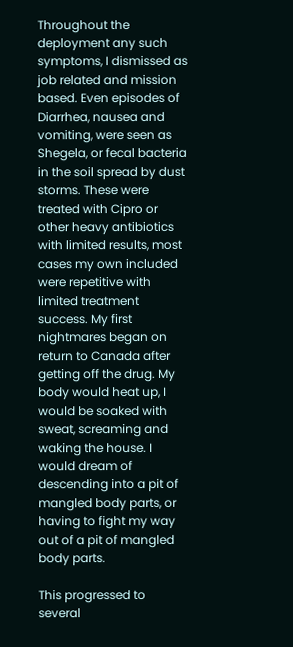Throughout the deployment any such symptoms, I dismissed as job related and mission based. Even episodes of Diarrhea, nausea and vomiting, were seen as Shegela, or fecal bacteria in the soil spread by dust storms. These were treated with Cipro or other heavy antibiotics with limited results, most cases my own included were repetitive with limited treatment success. My first nightmares began on return to Canada after getting off the drug. My body would heat up, I would be soaked with sweat, screaming and waking the house. I would dream of descending into a pit of mangled body parts, or having to fight my way out of a pit of mangled body parts.

This progressed to several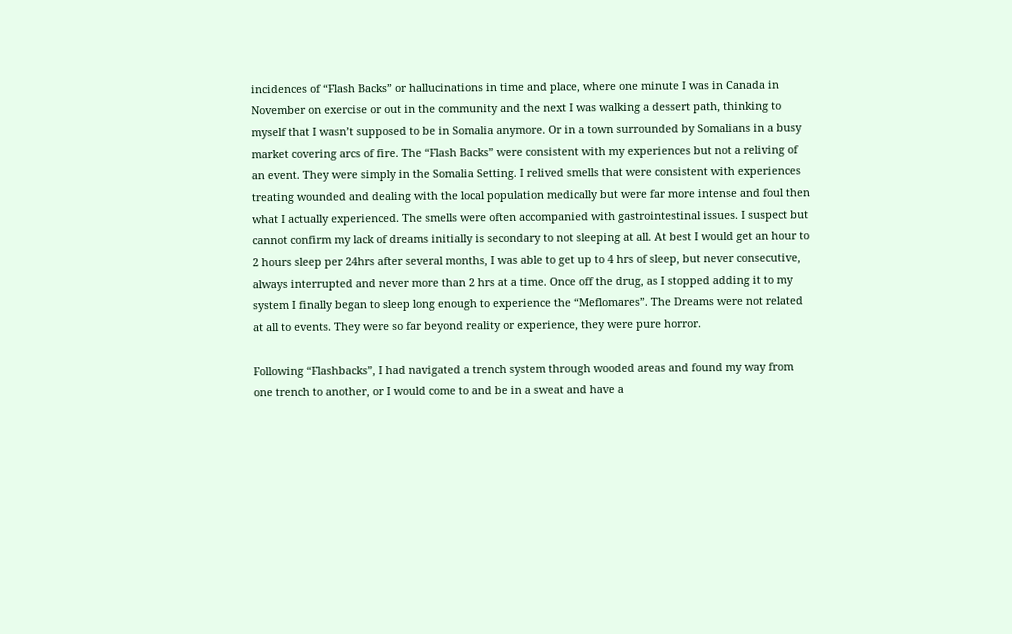incidences of “Flash Backs” or hallucinations in time and place, where one minute I was in Canada in November on exercise or out in the community and the next I was walking a dessert path, thinking to myself that I wasn’t supposed to be in Somalia anymore. Or in a town surrounded by Somalians in a busy market covering arcs of fire. The “Flash Backs” were consistent with my experiences but not a reliving of an event. They were simply in the Somalia Setting. I relived smells that were consistent with experiences treating wounded and dealing with the local population medically but were far more intense and foul then what I actually experienced. The smells were often accompanied with gastrointestinal issues. I suspect but cannot confirm my lack of dreams initially is secondary to not sleeping at all. At best I would get an hour to 2 hours sleep per 24hrs after several months, I was able to get up to 4 hrs of sleep, but never consecutive, always interrupted and never more than 2 hrs at a time. Once off the drug, as I stopped adding it to my system I finally began to sleep long enough to experience the “Meflomares”. The Dreams were not related at all to events. They were so far beyond reality or experience, they were pure horror.

Following “Flashbacks”, I had navigated a trench system through wooded areas and found my way from one trench to another, or I would come to and be in a sweat and have a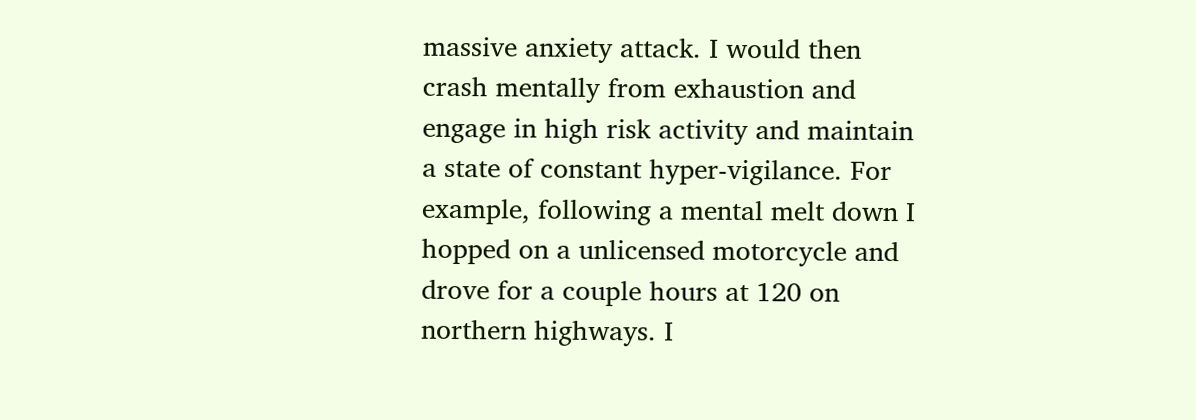massive anxiety attack. I would then crash mentally from exhaustion and engage in high risk activity and maintain a state of constant hyper-vigilance. For example, following a mental melt down I hopped on a unlicensed motorcycle and drove for a couple hours at 120 on northern highways. I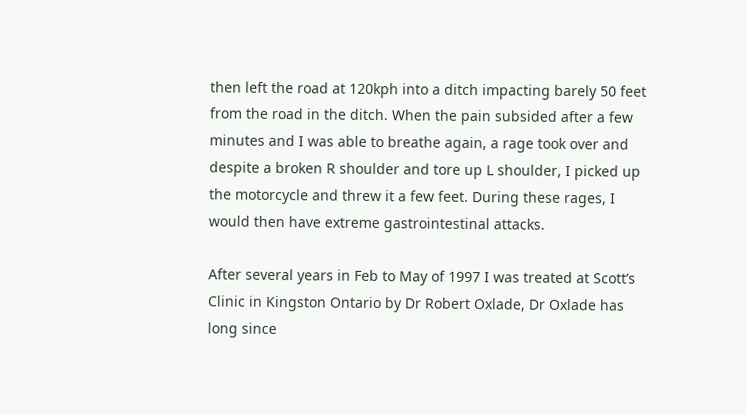then left the road at 120kph into a ditch impacting barely 50 feet from the road in the ditch. When the pain subsided after a few minutes and I was able to breathe again, a rage took over and despite a broken R shoulder and tore up L shoulder, I picked up the motorcycle and threw it a few feet. During these rages, I would then have extreme gastrointestinal attacks.

After several years in Feb to May of 1997 I was treated at Scott’s Clinic in Kingston Ontario by Dr Robert Oxlade, Dr Oxlade has long since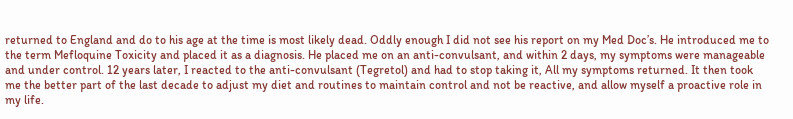returned to England and do to his age at the time is most likely dead. Oddly enough I did not see his report on my Med Doc’s. He introduced me to the term Mefloquine Toxicity and placed it as a diagnosis. He placed me on an anti-convulsant, and within 2 days, my symptoms were manageable and under control. 12 years later, I reacted to the anti-convulsant (Tegretol) and had to stop taking it, All my symptoms returned. It then took me the better part of the last decade to adjust my diet and routines to maintain control and not be reactive, and allow myself a proactive role in my life.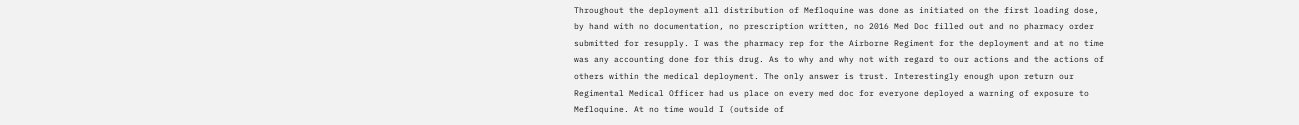Throughout the deployment all distribution of Mefloquine was done as initiated on the first loading dose, by hand with no documentation, no prescription written, no 2016 Med Doc filled out and no pharmacy order submitted for resupply. I was the pharmacy rep for the Airborne Regiment for the deployment and at no time was any accounting done for this drug. As to why and why not with regard to our actions and the actions of others within the medical deployment. The only answer is trust. Interestingly enough upon return our Regimental Medical Officer had us place on every med doc for everyone deployed a warning of exposure to Mefloquine. At no time would I (outside of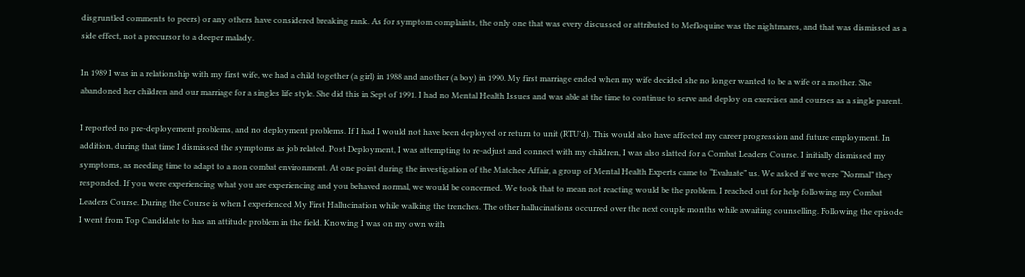disgruntled comments to peers) or any others have considered breaking rank. As for symptom complaints, the only one that was every discussed or attributed to Mefloquine was the nightmares, and that was dismissed as a side effect, not a precursor to a deeper malady.

In 1989 I was in a relationship with my first wife, we had a child together (a girl) in 1988 and another (a boy) in 1990. My first marriage ended when my wife decided she no longer wanted to be a wife or a mother. She abandoned her children and our marriage for a singles life style. She did this in Sept of 1991. I had no Mental Health Issues and was able at the time to continue to serve and deploy on exercises and courses as a single parent.

I reported no pre-deployement problems, and no deployment problems. If I had I would not have been deployed or return to unit (RTU’d). This would also have affected my career progression and future employment. In addition, during that time I dismissed the symptoms as job related. Post Deployment, I was attempting to re-adjust and connect with my children, I was also slatted for a Combat Leaders Course. I initially dismissed my symptoms, as needing time to adapt to a non combat environment. At one point during the investigation of the Matchee Affair, a group of Mental Health Experts came to “Evaluate” us. We asked if we were “Normal” they responded. If you were experiencing what you are experiencing and you behaved normal, we would be concerned. We took that to mean not reacting would be the problem. I reached out for help following my Combat Leaders Course. During the Course is when I experienced My First Hallucination while walking the trenches. The other hallucinations occurred over the next couple months while awaiting counselling. Following the episode I went from Top Candidate to has an attitude problem in the field. Knowing I was on my own with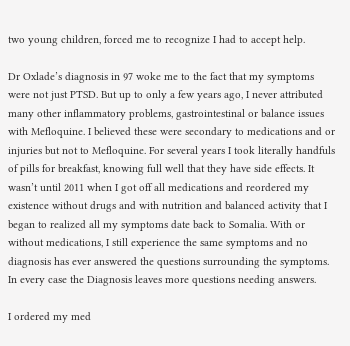two young children, forced me to recognize I had to accept help.

Dr Oxlade’s diagnosis in 97 woke me to the fact that my symptoms were not just PTSD. But up to only a few years ago, I never attributed many other inflammatory problems, gastrointestinal or balance issues with Mefloquine. I believed these were secondary to medications and or injuries but not to Mefloquine. For several years I took literally handfuls of pills for breakfast, knowing full well that they have side effects. It wasn’t until 2011 when I got off all medications and reordered my existence without drugs and with nutrition and balanced activity that I began to realized all my symptoms date back to Somalia. With or without medications, I still experience the same symptoms and no diagnosis has ever answered the questions surrounding the symptoms. In every case the Diagnosis leaves more questions needing answers.

I ordered my med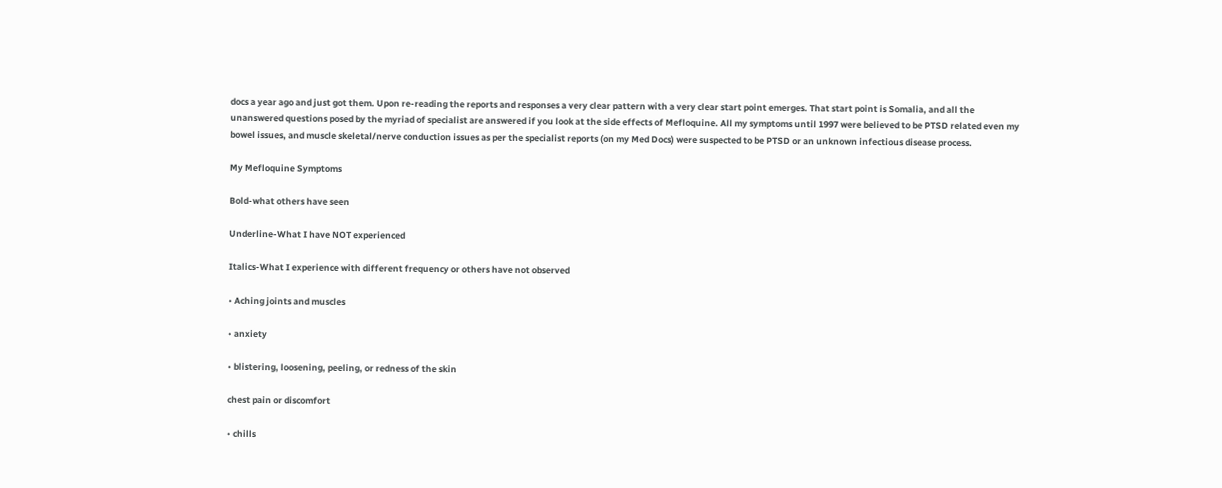docs a year ago and just got them. Upon re-reading the reports and responses a very clear pattern with a very clear start point emerges. That start point is Somalia, and all the unanswered questions posed by the myriad of specialist are answered if you look at the side effects of Mefloquine. All my symptoms until 1997 were believed to be PTSD related even my bowel issues, and muscle skeletal/nerve conduction issues as per the specialist reports (on my Med Docs) were suspected to be PTSD or an unknown infectious disease process.

My Mefloquine Symptoms

Bold-what others have seen

Underline-What I have NOT experienced

Italics-What I experience with different frequency or others have not observed

• Aching joints and muscles

• anxiety

• blistering, loosening, peeling, or redness of the skin

chest pain or discomfort

• chills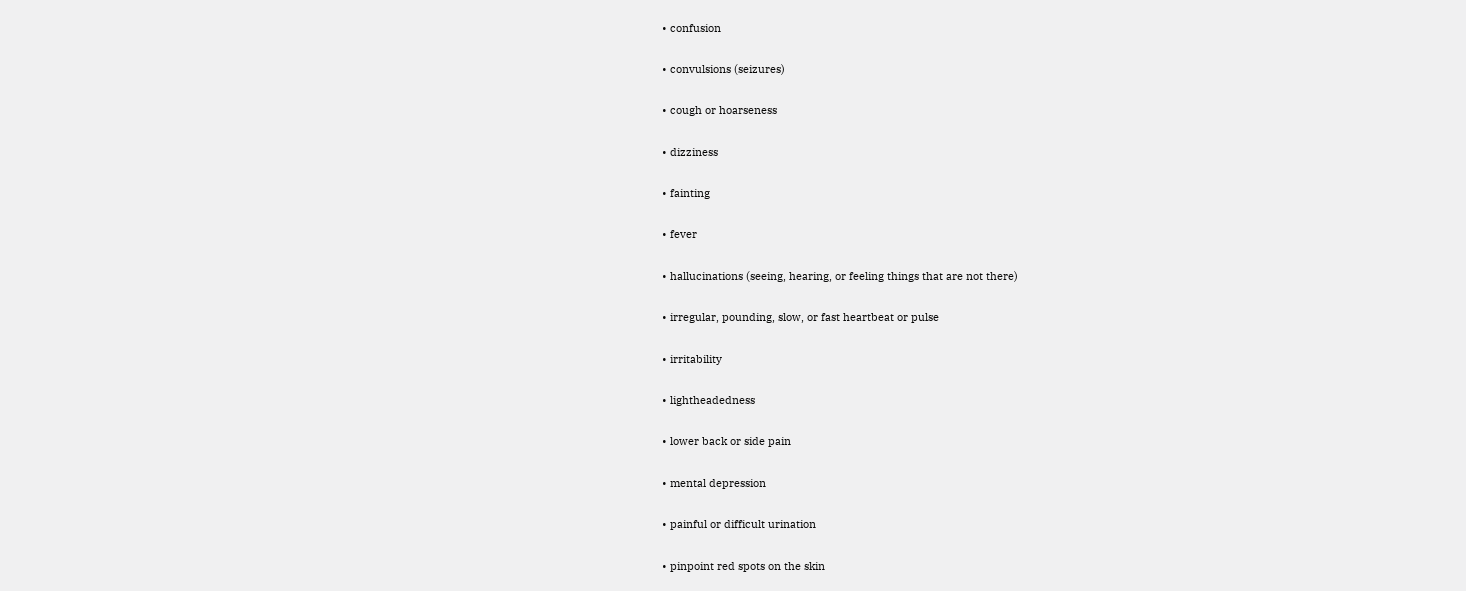• confusion

• convulsions (seizures)

• cough or hoarseness

• dizziness

• fainting

• fever

• hallucinations (seeing, hearing, or feeling things that are not there)

• irregular, pounding, slow, or fast heartbeat or pulse

• irritability

• lightheadedness

• lower back or side pain

• mental depression

• painful or difficult urination

• pinpoint red spots on the skin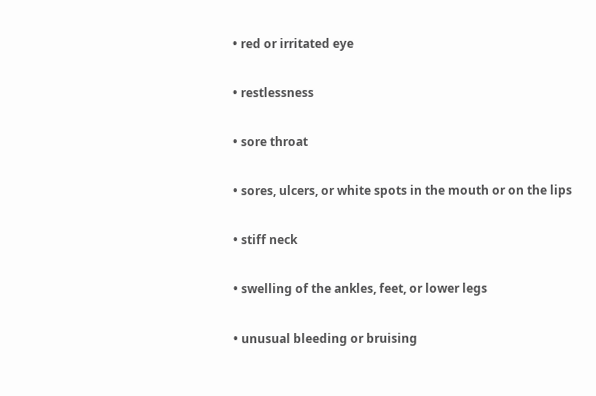• red or irritated eye

• restlessness

• sore throat

• sores, ulcers, or white spots in the mouth or on the lips

• stiff neck

• swelling of the ankles, feet, or lower legs

• unusual bleeding or bruising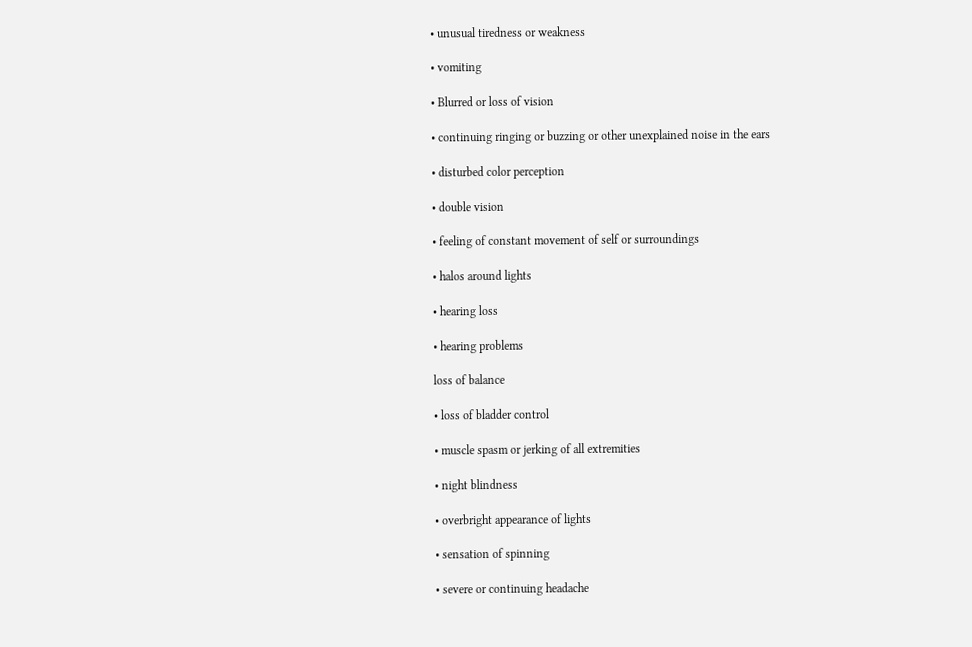• unusual tiredness or weakness

• vomiting

• Blurred or loss of vision

• continuing ringing or buzzing or other unexplained noise in the ears

• disturbed color perception

• double vision

• feeling of constant movement of self or surroundings

• halos around lights

• hearing loss

• hearing problems

loss of balance

• loss of bladder control

• muscle spasm or jerking of all extremities

• night blindness

• overbright appearance of lights

• sensation of spinning

• severe or continuing headache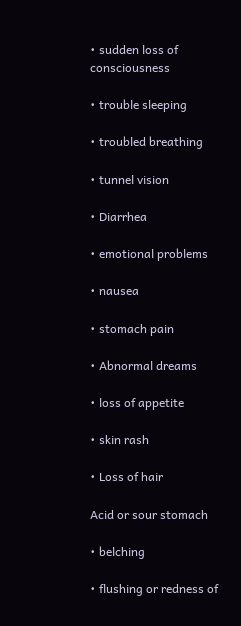• sudden loss of consciousness

• trouble sleeping

• troubled breathing

• tunnel vision

• Diarrhea

• emotional problems

• nausea

• stomach pain

• Abnormal dreams

• loss of appetite

• skin rash

• Loss of hair

Acid or sour stomach

• belching

• flushing or redness of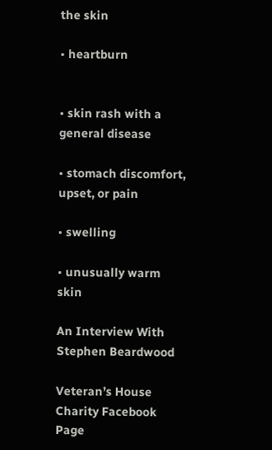the skin

• heartburn


• skin rash with a general disease

• stomach discomfort, upset, or pain

• swelling

• unusually warm skin

An Interview With Stephen Beardwood

Veteran’s House Charity Facebook Page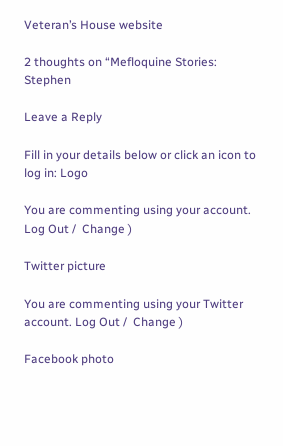Veteran’s House website

2 thoughts on “Mefloquine Stories: Stephen

Leave a Reply

Fill in your details below or click an icon to log in: Logo

You are commenting using your account. Log Out /  Change )

Twitter picture

You are commenting using your Twitter account. Log Out /  Change )

Facebook photo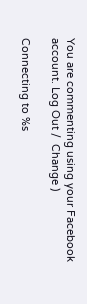You are commenting using your Facebook account. Log Out /  Change )

Connecting to %s